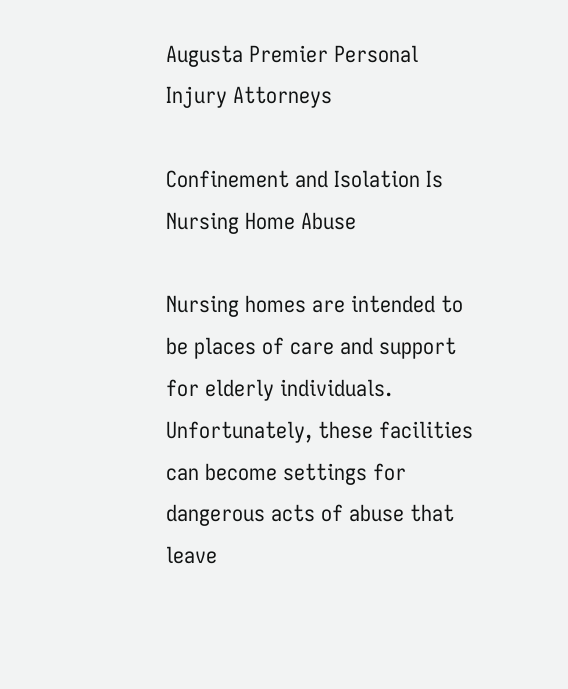Augusta Premier Personal
Injury Attorneys

Confinement and Isolation Is Nursing Home Abuse

Nursing homes are intended to be places of care and support for elderly individuals. Unfortunately, these facilities can become settings for dangerous acts of abuse that leave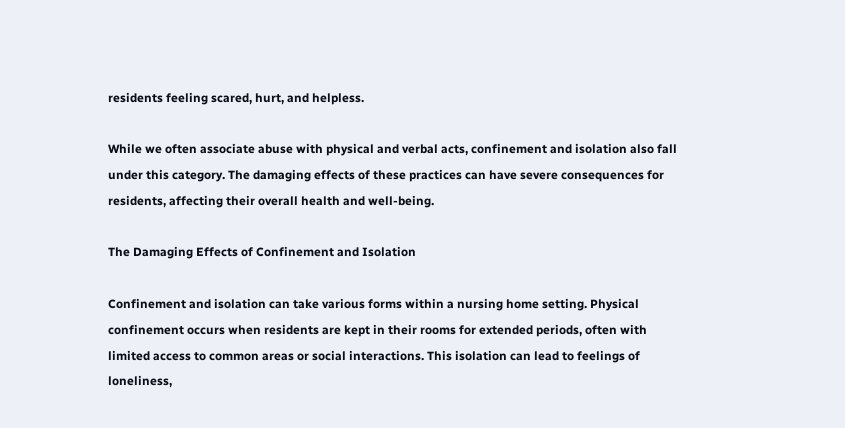residents feeling scared, hurt, and helpless.

While we often associate abuse with physical and verbal acts, confinement and isolation also fall under this category. The damaging effects of these practices can have severe consequences for residents, affecting their overall health and well-being.

The Damaging Effects of Confinement and Isolation

Confinement and isolation can take various forms within a nursing home setting. Physical confinement occurs when residents are kept in their rooms for extended periods, often with limited access to common areas or social interactions. This isolation can lead to feelings of loneliness,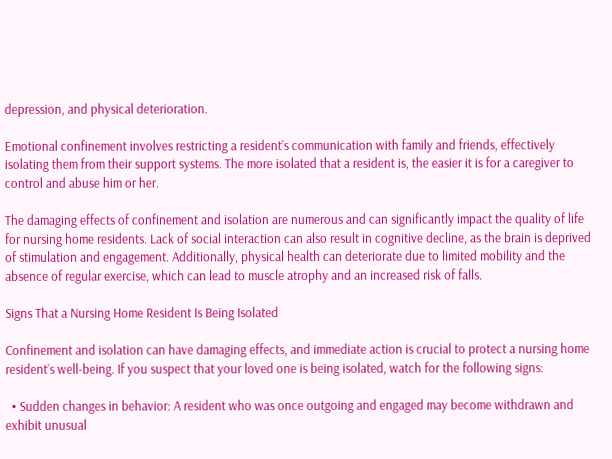depression, and physical deterioration.

Emotional confinement involves restricting a resident’s communication with family and friends, effectively isolating them from their support systems. The more isolated that a resident is, the easier it is for a caregiver to control and abuse him or her.

The damaging effects of confinement and isolation are numerous and can significantly impact the quality of life for nursing home residents. Lack of social interaction can also result in cognitive decline, as the brain is deprived of stimulation and engagement. Additionally, physical health can deteriorate due to limited mobility and the absence of regular exercise, which can lead to muscle atrophy and an increased risk of falls.

Signs That a Nursing Home Resident Is Being Isolated

Confinement and isolation can have damaging effects, and immediate action is crucial to protect a nursing home resident’s well-being. If you suspect that your loved one is being isolated, watch for the following signs:

  • Sudden changes in behavior: A resident who was once outgoing and engaged may become withdrawn and exhibit unusual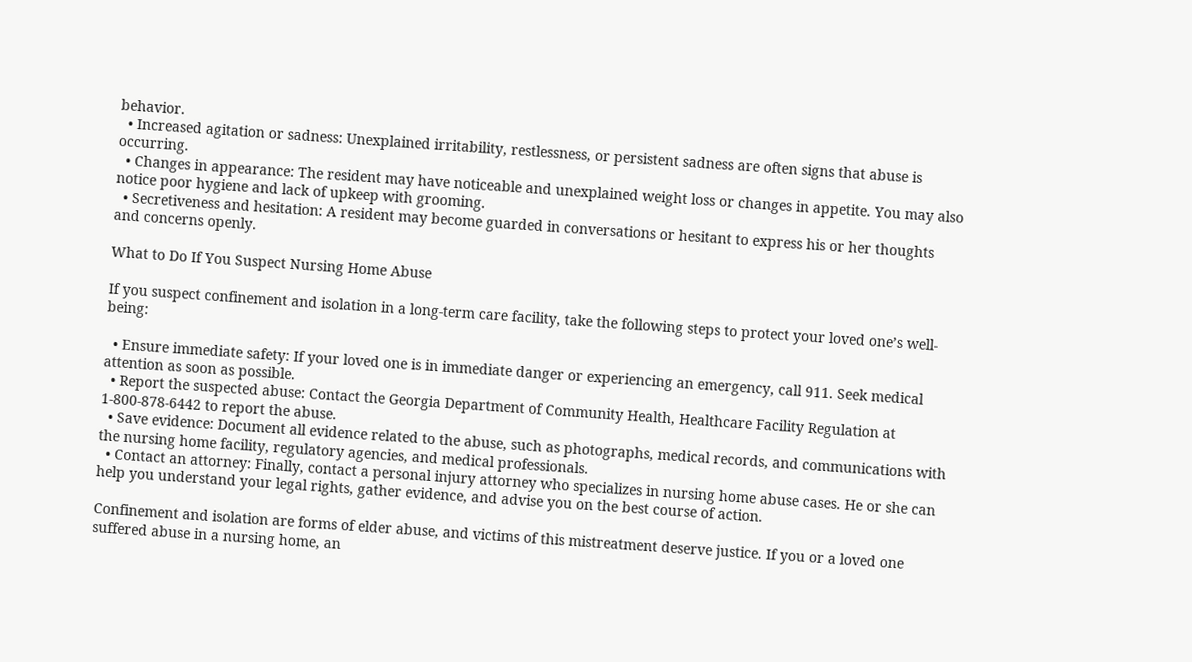behavior.
  • Increased agitation or sadness: Unexplained irritability, restlessness, or persistent sadness are often signs that abuse is occurring.
  • Changes in appearance: The resident may have noticeable and unexplained weight loss or changes in appetite. You may also notice poor hygiene and lack of upkeep with grooming.
  • Secretiveness and hesitation: A resident may become guarded in conversations or hesitant to express his or her thoughts and concerns openly.

What to Do If You Suspect Nursing Home Abuse

If you suspect confinement and isolation in a long-term care facility, take the following steps to protect your loved one’s well-being:

  • Ensure immediate safety: If your loved one is in immediate danger or experiencing an emergency, call 911. Seek medical attention as soon as possible.
  • Report the suspected abuse: Contact the Georgia Department of Community Health, Healthcare Facility Regulation at 1-800-878-6442 to report the abuse.
  • Save evidence: Document all evidence related to the abuse, such as photographs, medical records, and communications with the nursing home facility, regulatory agencies, and medical professionals.
  • Contact an attorney: Finally, contact a personal injury attorney who specializes in nursing home abuse cases. He or she can help you understand your legal rights, gather evidence, and advise you on the best course of action.

Confinement and isolation are forms of elder abuse, and victims of this mistreatment deserve justice. If you or a loved one suffered abuse in a nursing home, an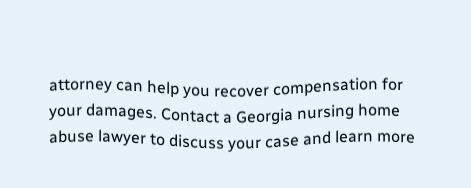attorney can help you recover compensation for your damages. Contact a Georgia nursing home abuse lawyer to discuss your case and learn more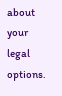about your legal options.